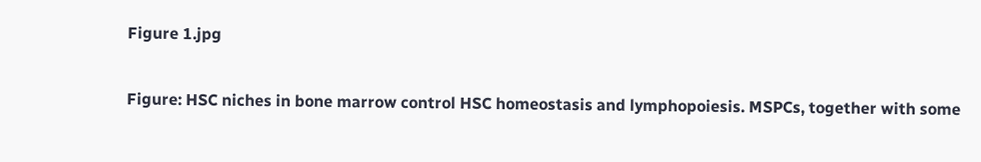Figure 1.jpg

Figure: HSC niches in bone marrow control HSC homeostasis and lymphopoiesis. MSPCs, together with some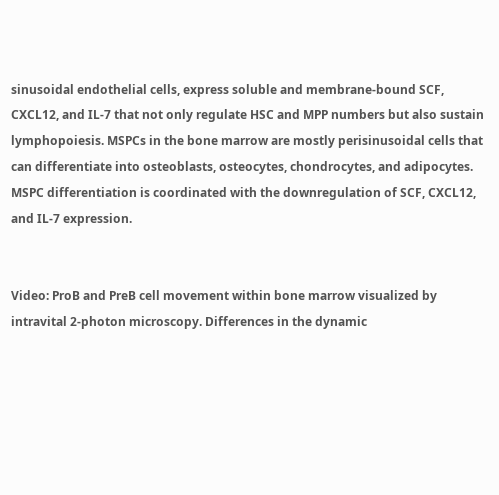sinusoidal endothelial cells, express soluble and membrane-bound SCF, CXCL12, and IL-7 that not only regulate HSC and MPP numbers but also sustain lymphopoiesis. MSPCs in the bone marrow are mostly perisinusoidal cells that can differentiate into osteoblasts, osteocytes, chondrocytes, and adipocytes. MSPC differentiation is coordinated with the downregulation of SCF, CXCL12, and IL-7 expression.


Video: ProB and PreB cell movement within bone marrow visualized by intravital 2-photon microscopy. Differences in the dynamic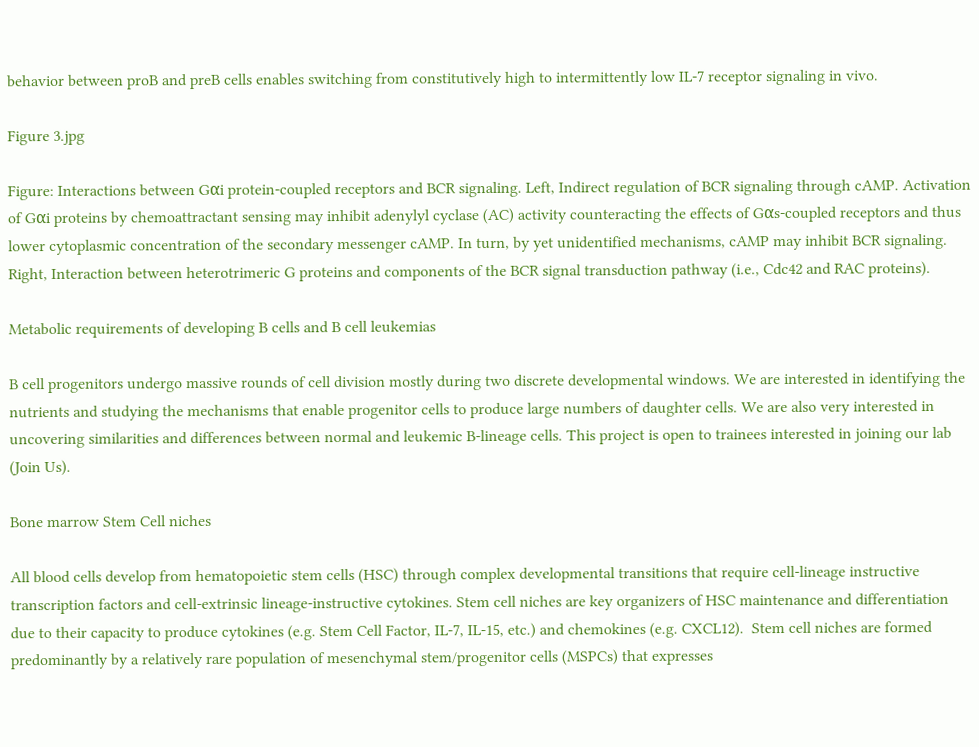behavior between proB and preB cells enables switching from constitutively high to intermittently low IL-7 receptor signaling in vivo.

Figure 3.jpg

Figure: Interactions between Gαi protein-coupled receptors and BCR signaling. Left, Indirect regulation of BCR signaling through cAMP. Activation of Gαi proteins by chemoattractant sensing may inhibit adenylyl cyclase (AC) activity counteracting the effects of Gαs-coupled receptors and thus lower cytoplasmic concentration of the secondary messenger cAMP. In turn, by yet unidentified mechanisms, cAMP may inhibit BCR signaling. Right, Interaction between heterotrimeric G proteins and components of the BCR signal transduction pathway (i.e., Cdc42 and RAC proteins).

Metabolic requirements of developing B cells and B cell leukemias

B cell progenitors undergo massive rounds of cell division mostly during two discrete developmental windows. We are interested in identifying the nutrients and studying the mechanisms that enable progenitor cells to produce large numbers of daughter cells. We are also very interested in uncovering similarities and differences between normal and leukemic B-lineage cells. This project is open to trainees interested in joining our lab (Join Us).

Bone marrow Stem Cell niches

All blood cells develop from hematopoietic stem cells (HSC) through complex developmental transitions that require cell-lineage instructive transcription factors and cell-extrinsic lineage-instructive cytokines. Stem cell niches are key organizers of HSC maintenance and differentiation due to their capacity to produce cytokines (e.g. Stem Cell Factor, IL-7, IL-15, etc.) and chemokines (e.g. CXCL12).  Stem cell niches are formed predominantly by a relatively rare population of mesenchymal stem/progenitor cells (MSPCs) that expresses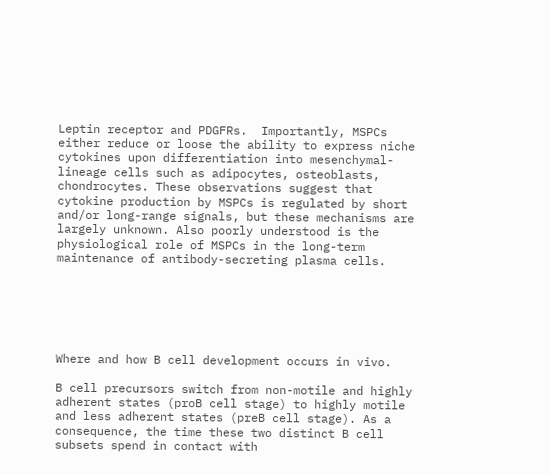Leptin receptor and PDGFRs.  Importantly, MSPCs either reduce or loose the ability to express niche cytokines upon differentiation into mesenchymal-lineage cells such as adipocytes, osteoblasts, chondrocytes. These observations suggest that cytokine production by MSPCs is regulated by short and/or long-range signals, but these mechanisms are largely unknown. Also poorly understood is the physiological role of MSPCs in the long-term maintenance of antibody-secreting plasma cells.






Where and how B cell development occurs in vivo.

B cell precursors switch from non-motile and highly adherent states (proB cell stage) to highly motile and less adherent states (preB cell stage). As a consequence, the time these two distinct B cell subsets spend in contact with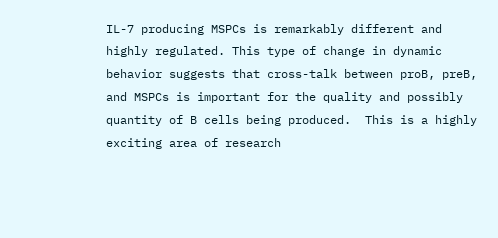IL-7 producing MSPCs is remarkably different and highly regulated. This type of change in dynamic behavior suggests that cross-talk between proB, preB, and MSPCs is important for the quality and possibly quantity of B cells being produced.  This is a highly exciting area of research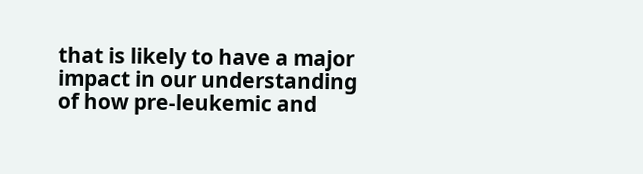that is likely to have a major impact in our understanding of how pre-leukemic and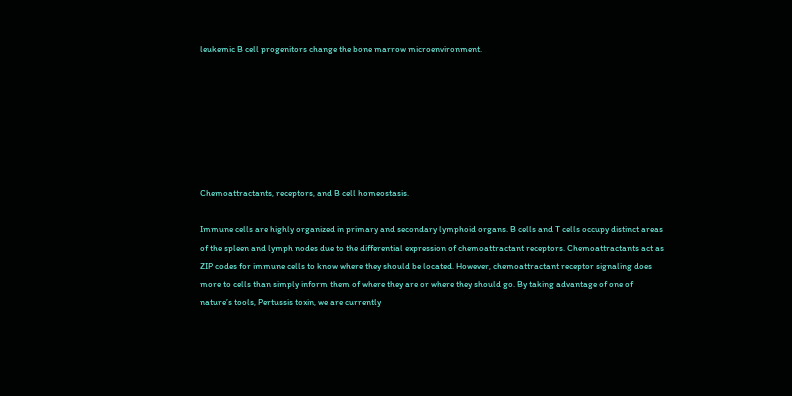leukemic B cell progenitors change the bone marrow microenvironment.







Chemoattractants, receptors, and B cell homeostasis.

Immune cells are highly organized in primary and secondary lymphoid organs. B cells and T cells occupy distinct areas of the spleen and lymph nodes due to the differential expression of chemoattractant receptors. Chemoattractants act as ZIP codes for immune cells to know where they should be located. However, chemoattractant receptor signaling does more to cells than simply inform them of where they are or where they should go. By taking advantage of one of nature’s tools, Pertussis toxin, we are currently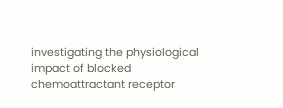investigating the physiological impact of blocked chemoattractant receptor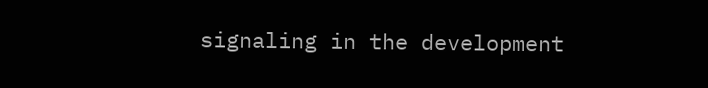signaling in the development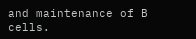and maintenance of B cells.